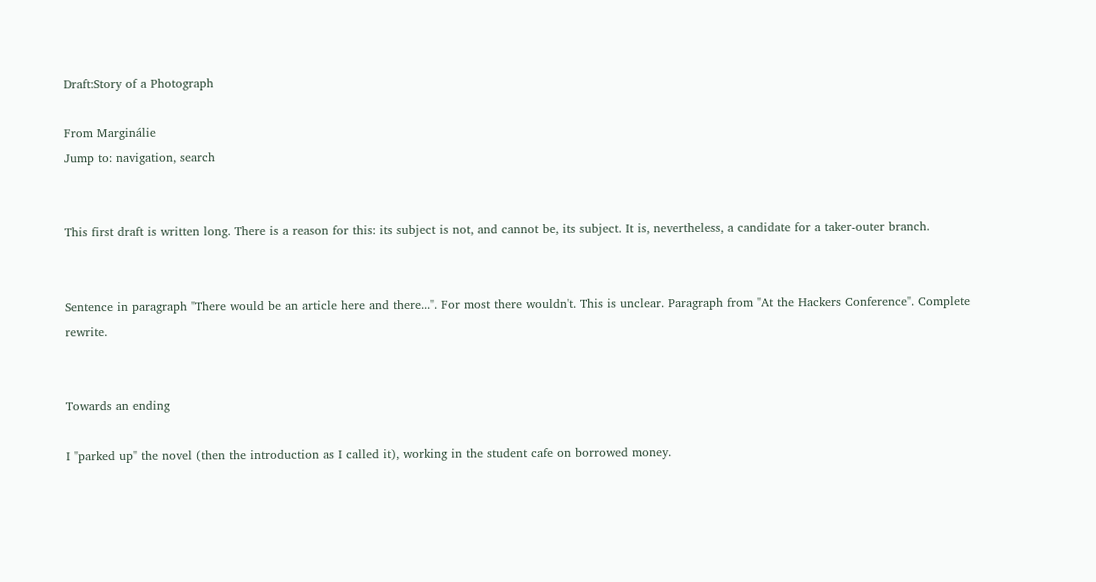Draft:Story of a Photograph

From Marginálie
Jump to: navigation, search


This first draft is written long. There is a reason for this: its subject is not, and cannot be, its subject. It is, nevertheless, a candidate for a taker-outer branch.


Sentence in paragraph "There would be an article here and there...". For most there wouldn't. This is unclear. Paragraph from "At the Hackers Conference". Complete rewrite.


Towards an ending

I "parked up" the novel (then the introduction as I called it), working in the student cafe on borrowed money.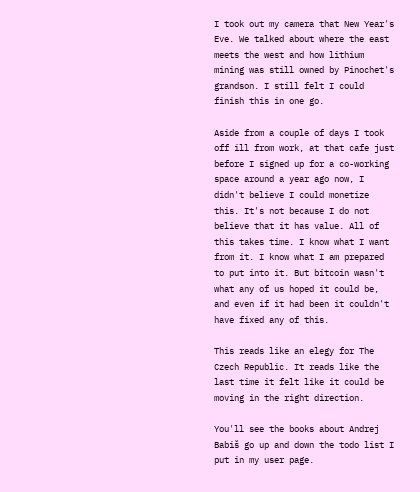I took out my camera that New Year's Eve. We talked about where the east meets the west and how lithium mining was still owned by Pinochet's grandson. I still felt I could finish this in one go.

Aside from a couple of days I took off ill from work, at that cafe just before I signed up for a co-working space around a year ago now, I didn't believe I could monetize this. It's not because I do not believe that it has value. All of this takes time. I know what I want from it. I know what I am prepared to put into it. But bitcoin wasn't what any of us hoped it could be, and even if it had been it couldn't have fixed any of this.

This reads like an elegy for The Czech Republic. It reads like the last time it felt like it could be moving in the right direction.

You'll see the books about Andrej Babiš go up and down the todo list I put in my user page.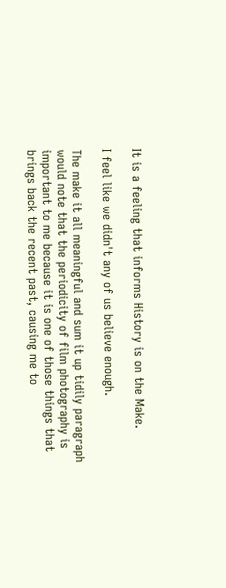It is a feeling that informs History is on the Make.

I feel like we didn't any of us believe enough.

The make it all meaningful and sum it up tidily paragraph would note that the periodicity of film photography is important to me because it is one of those things that brings back the recent past, causing me to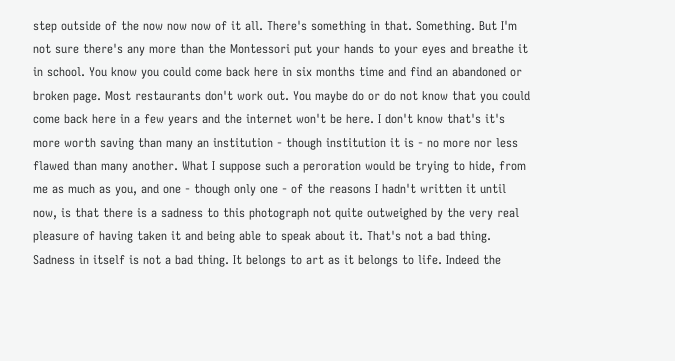step outside of the now now now of it all. There's something in that. Something. But I'm not sure there's any more than the Montessori put your hands to your eyes and breathe it in school. You know you could come back here in six months time and find an abandoned or broken page. Most restaurants don't work out. You maybe do or do not know that you could come back here in a few years and the internet won't be here. I don't know that's it's more worth saving than many an institution - though institution it is - no more nor less flawed than many another. What I suppose such a peroration would be trying to hide, from me as much as you, and one - though only one - of the reasons I hadn't written it until now, is that there is a sadness to this photograph not quite outweighed by the very real pleasure of having taken it and being able to speak about it. That's not a bad thing. Sadness in itself is not a bad thing. It belongs to art as it belongs to life. Indeed the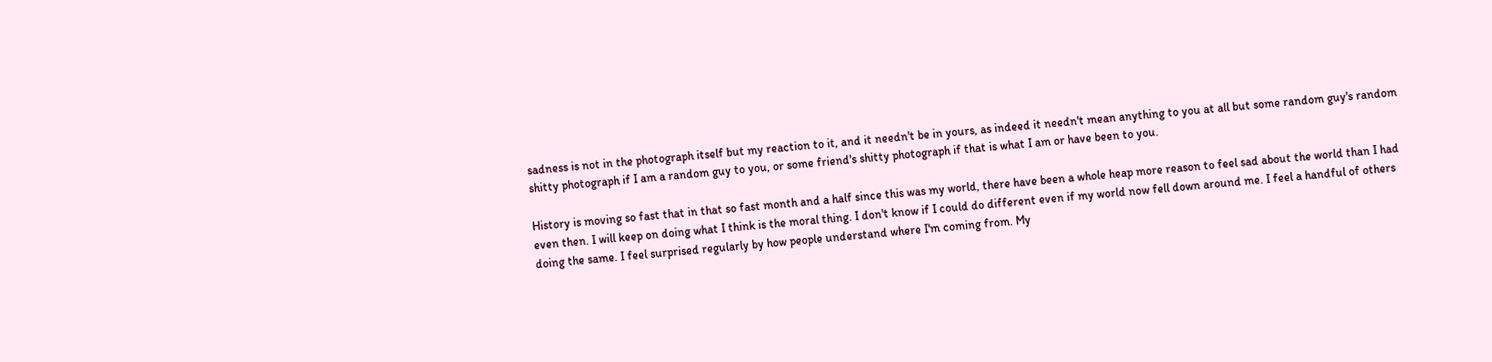sadness is not in the photograph itself but my reaction to it, and it needn't be in yours, as indeed it needn't mean anything to you at all but some random guy's random shitty photograph if I am a random guy to you, or some friend's shitty photograph if that is what I am or have been to you.

History is moving so fast that in that so fast month and a half since this was my world, there have been a whole heap more reason to feel sad about the world than I had even then. I will keep on doing what I think is the moral thing. I don't know if I could do different even if my world now fell down around me. I feel a handful of others doing the same. I feel surprised regularly by how people understand where I'm coming from. My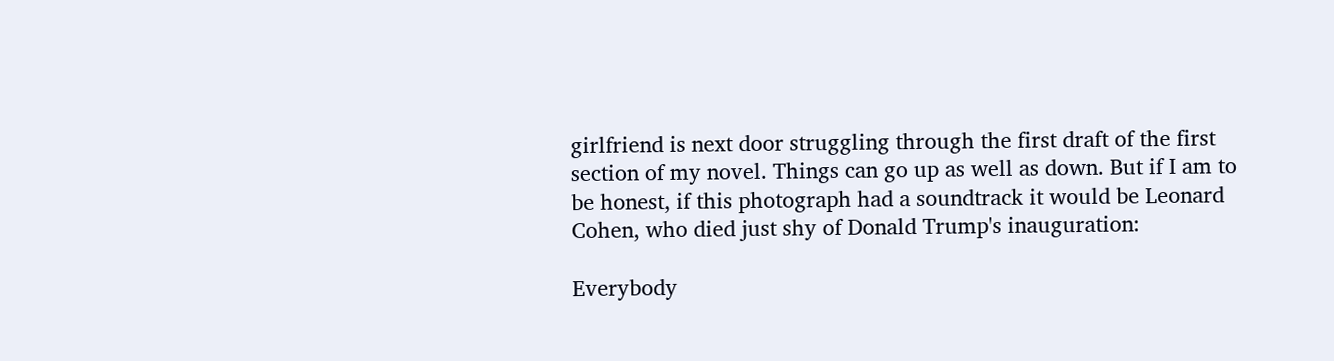girlfriend is next door struggling through the first draft of the first section of my novel. Things can go up as well as down. But if I am to be honest, if this photograph had a soundtrack it would be Leonard Cohen, who died just shy of Donald Trump's inauguration:

Everybody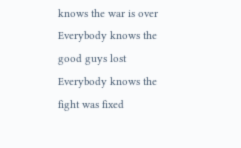knows the war is over Everybody knows the good guys lost Everybody knows the fight was fixed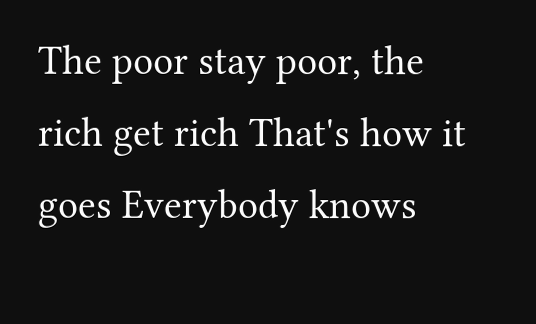The poor stay poor, the rich get rich That's how it goes Everybody knows